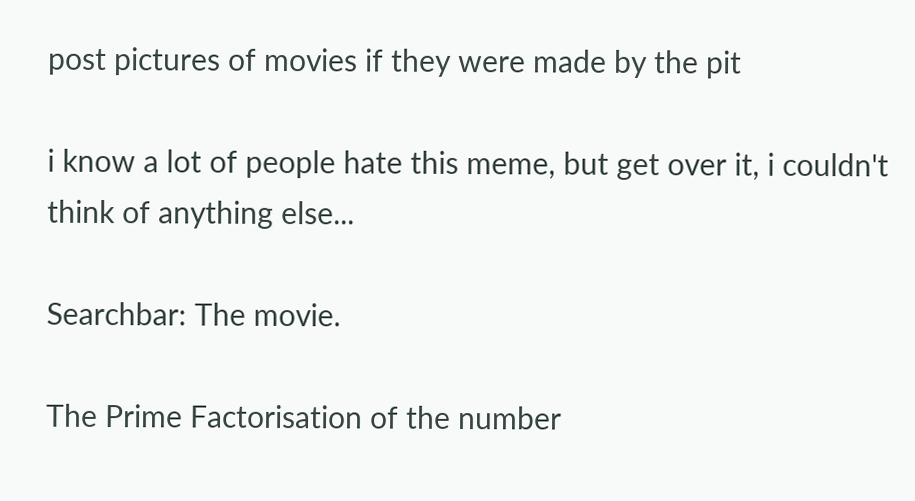post pictures of movies if they were made by the pit

i know a lot of people hate this meme, but get over it, i couldn't think of anything else...

Searchbar: The movie.

The Prime Factorisation of the number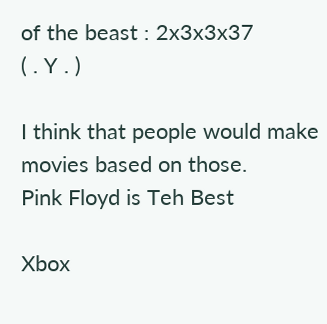of the beast : 2x3x3x37
( . Y . )

I think that people would make movies based on those.
Pink Floyd is Teh Best

Xbox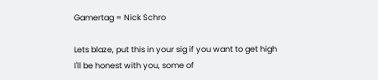Gamertag = Nick Schro

Lets blaze, put this in your sig if you want to get high
I'll be honest with you, some of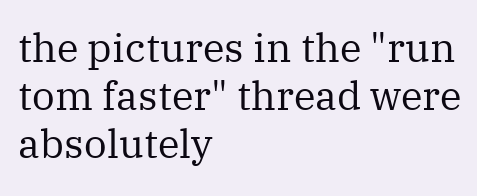the pictures in the "run tom faster" thread were absolutely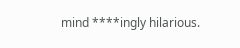mind ****ingly hilarious.